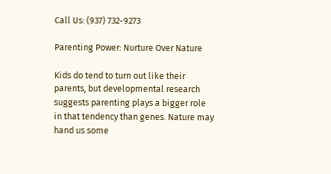Call Us: (937) 732-9273

Parenting Power: Nurture Over Nature

Kids do tend to turn out like their parents, but developmental research suggests parenting plays a bigger role in that tendency than genes. Nature may hand us some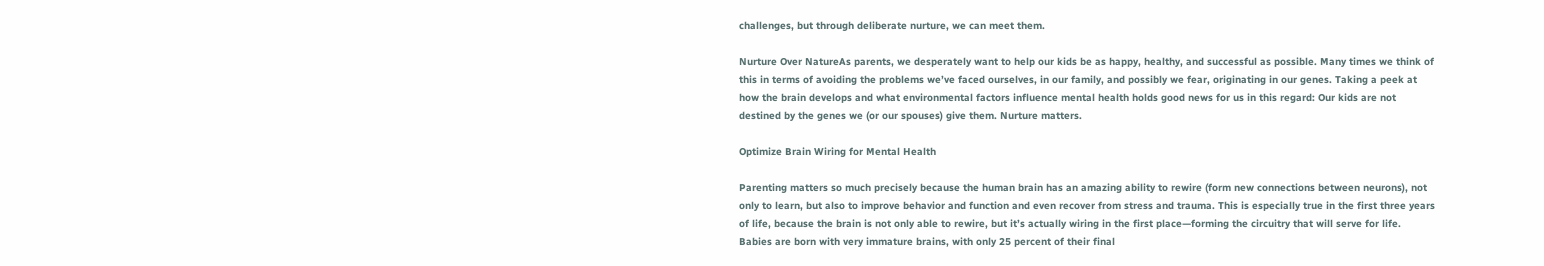challenges, but through deliberate nurture, we can meet them.

Nurture Over NatureAs parents, we desperately want to help our kids be as happy, healthy, and successful as possible. Many times we think of this in terms of avoiding the problems we’ve faced ourselves, in our family, and possibly we fear, originating in our genes. Taking a peek at how the brain develops and what environmental factors influence mental health holds good news for us in this regard: Our kids are not destined by the genes we (or our spouses) give them. Nurture matters.

Optimize Brain Wiring for Mental Health

Parenting matters so much precisely because the human brain has an amazing ability to rewire (form new connections between neurons), not only to learn, but also to improve behavior and function and even recover from stress and trauma. This is especially true in the first three years of life, because the brain is not only able to rewire, but it’s actually wiring in the first place—forming the circuitry that will serve for life. Babies are born with very immature brains, with only 25 percent of their final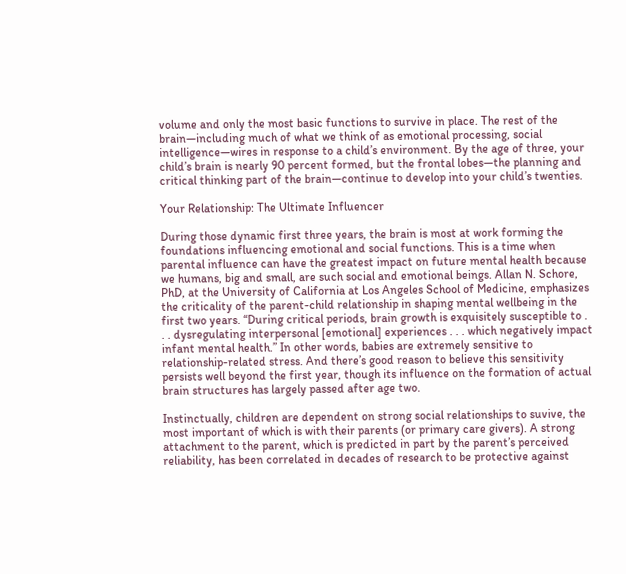volume and only the most basic functions to survive in place. The rest of the brain—including much of what we think of as emotional processing, social intelligence—wires in response to a child’s environment. By the age of three, your child’s brain is nearly 90 percent formed, but the frontal lobes—the planning and critical thinking part of the brain—continue to develop into your child’s twenties.

Your Relationship: The Ultimate Influencer

During those dynamic first three years, the brain is most at work forming the foundations influencing emotional and social functions. This is a time when parental influence can have the greatest impact on future mental health because we humans, big and small, are such social and emotional beings. Allan N. Schore, PhD, at the University of California at Los Angeles School of Medicine, emphasizes the criticality of the parent-child relationship in shaping mental wellbeing in the first two years. “During critical periods, brain growth is exquisitely susceptible to . . . dysregulating interpersonal [emotional] experiences . . . which negatively impact infant mental health.” In other words, babies are extremely sensitive to relationship-related stress. And there’s good reason to believe this sensitivity persists well beyond the first year, though its influence on the formation of actual brain structures has largely passed after age two.

Instinctually, children are dependent on strong social relationships to suvive, the most important of which is with their parents (or primary care givers). A strong attachment to the parent, which is predicted in part by the parent’s perceived reliability, has been correlated in decades of research to be protective against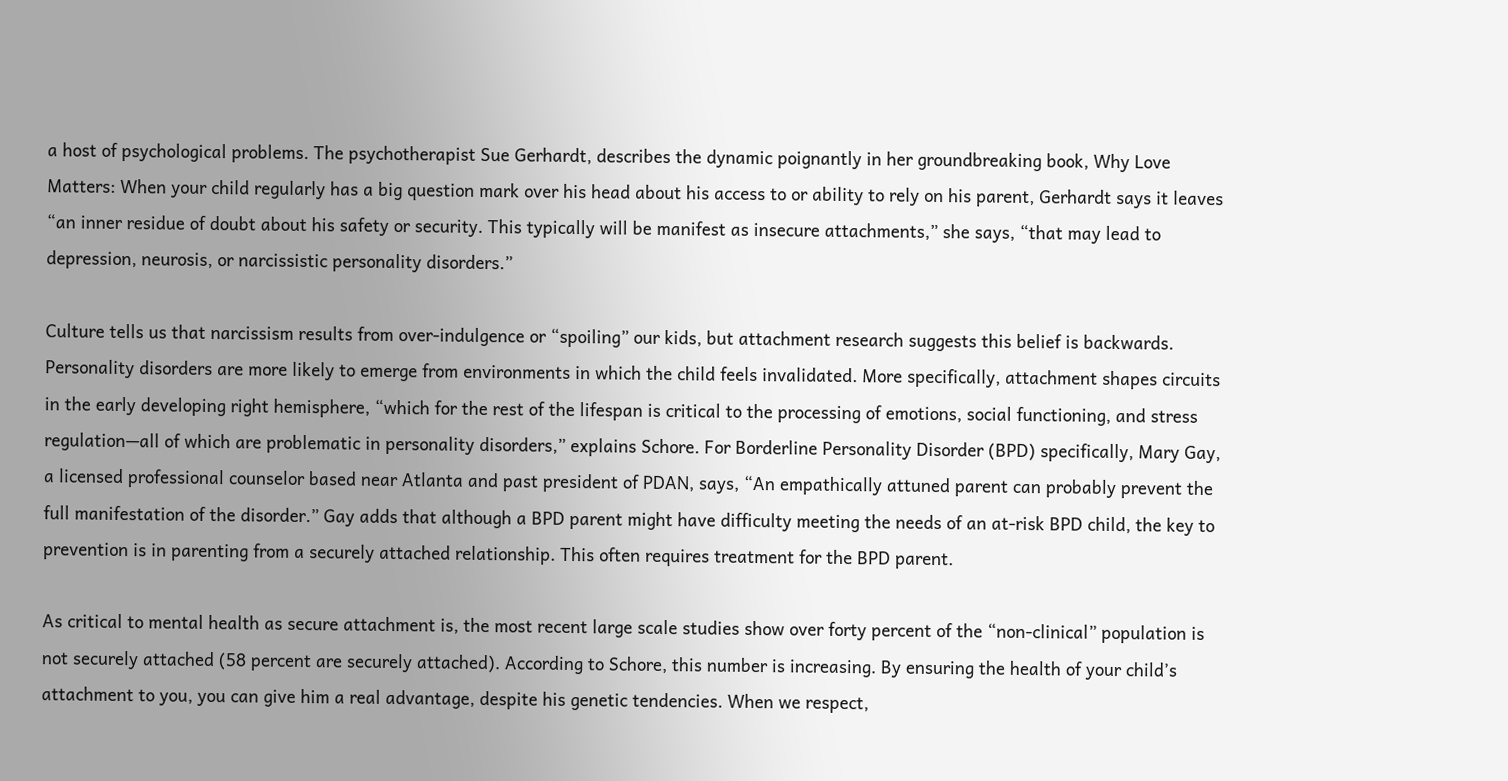a host of psychological problems. The psychotherapist Sue Gerhardt, describes the dynamic poignantly in her groundbreaking book, Why Love Matters: When your child regularly has a big question mark over his head about his access to or ability to rely on his parent, Gerhardt says it leaves “an inner residue of doubt about his safety or security. This typically will be manifest as insecure attachments,” she says, “that may lead to depression, neurosis, or narcissistic personality disorders.”

Culture tells us that narcissism results from over-indulgence or “spoiling” our kids, but attachment research suggests this belief is backwards. Personality disorders are more likely to emerge from environments in which the child feels invalidated. More specifically, attachment shapes circuits in the early developing right hemisphere, “which for the rest of the lifespan is critical to the processing of emotions, social functioning, and stress regulation—all of which are problematic in personality disorders,” explains Schore. For Borderline Personality Disorder (BPD) specifically, Mary Gay, a licensed professional counselor based near Atlanta and past president of PDAN, says, “An empathically attuned parent can probably prevent the full manifestation of the disorder.” Gay adds that although a BPD parent might have difficulty meeting the needs of an at-risk BPD child, the key to prevention is in parenting from a securely attached relationship. This often requires treatment for the BPD parent.

As critical to mental health as secure attachment is, the most recent large scale studies show over forty percent of the “non-clinical” population is not securely attached (58 percent are securely attached). According to Schore, this number is increasing. By ensuring the health of your child’s attachment to you, you can give him a real advantage, despite his genetic tendencies. When we respect,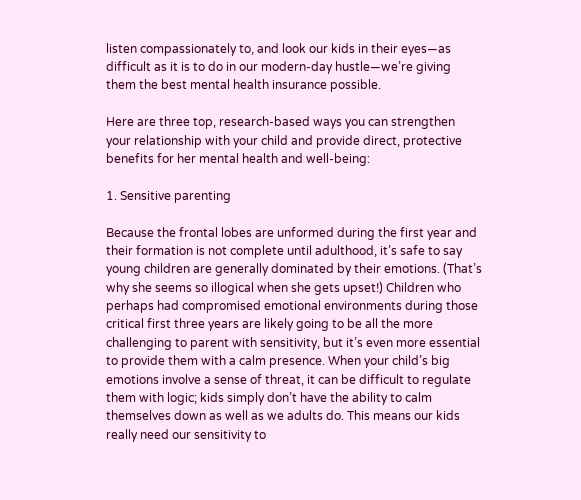listen compassionately to, and look our kids in their eyes—as difficult as it is to do in our modern-day hustle—we’re giving them the best mental health insurance possible.

Here are three top, research-based ways you can strengthen your relationship with your child and provide direct, protective benefits for her mental health and well-being:

1. Sensitive parenting

Because the frontal lobes are unformed during the first year and their formation is not complete until adulthood, it’s safe to say young children are generally dominated by their emotions. (That’s why she seems so illogical when she gets upset!) Children who perhaps had compromised emotional environments during those critical first three years are likely going to be all the more challenging to parent with sensitivity, but it’s even more essential to provide them with a calm presence. When your child’s big emotions involve a sense of threat, it can be difficult to regulate them with logic; kids simply don’t have the ability to calm themselves down as well as we adults do. This means our kids really need our sensitivity to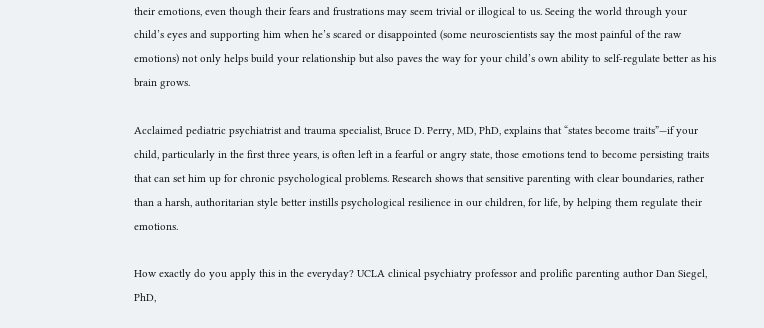their emotions, even though their fears and frustrations may seem trivial or illogical to us. Seeing the world through your child’s eyes and supporting him when he’s scared or disappointed (some neuroscientists say the most painful of the raw emotions) not only helps build your relationship but also paves the way for your child’s own ability to self-regulate better as his brain grows.

Acclaimed pediatric psychiatrist and trauma specialist, Bruce D. Perry, MD, PhD, explains that “states become traits”—if your child, particularly in the first three years, is often left in a fearful or angry state, those emotions tend to become persisting traits that can set him up for chronic psychological problems. Research shows that sensitive parenting with clear boundaries, rather than a harsh, authoritarian style better instills psychological resilience in our children, for life, by helping them regulate their emotions.

How exactly do you apply this in the everyday? UCLA clinical psychiatry professor and prolific parenting author Dan Siegel, PhD,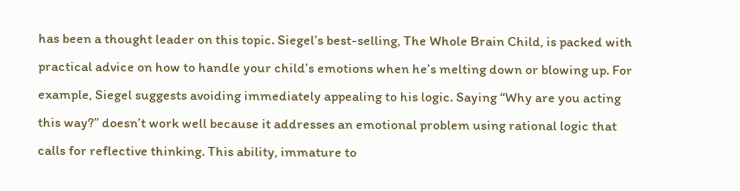has been a thought leader on this topic. Siegel’s best-selling, The Whole Brain Child, is packed with practical advice on how to handle your child’s emotions when he’s melting down or blowing up. For example, Siegel suggests avoiding immediately appealing to his logic. Saying “Why are you acting this way?” doesn’t work well because it addresses an emotional problem using rational logic that calls for reflective thinking. This ability, immature to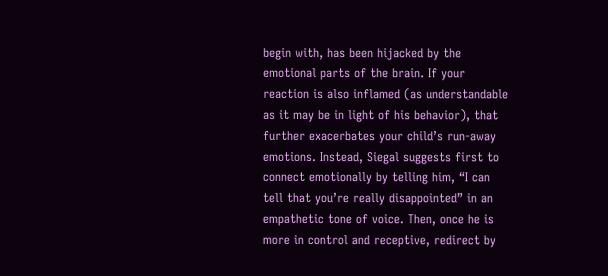begin with, has been hijacked by the emotional parts of the brain. If your reaction is also inflamed (as understandable as it may be in light of his behavior), that further exacerbates your child’s run-away emotions. Instead, Siegal suggests first to connect emotionally by telling him, “I can tell that you’re really disappointed” in an empathetic tone of voice. Then, once he is more in control and receptive, redirect by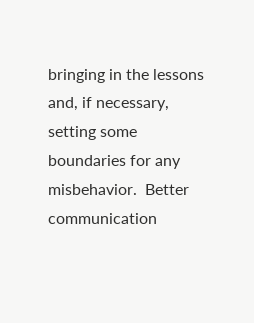bringing in the lessons and, if necessary, setting some boundaries for any misbehavior.  Better communication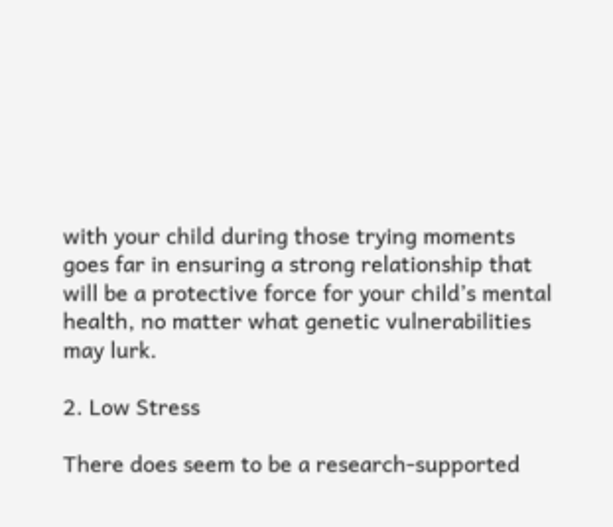with your child during those trying moments goes far in ensuring a strong relationship that will be a protective force for your child’s mental health, no matter what genetic vulnerabilities may lurk.

2. Low Stress

There does seem to be a research-supported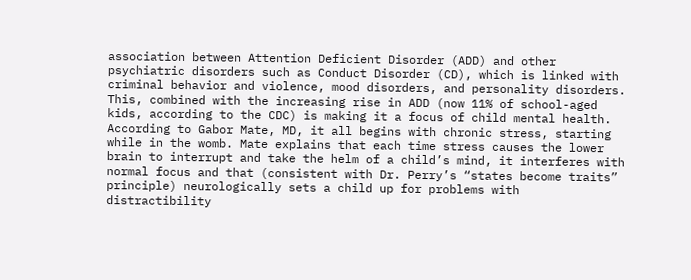association between Attention Deficient Disorder (ADD) and other psychiatric disorders such as Conduct Disorder (CD), which is linked with criminal behavior and violence, mood disorders, and personality disorders. This, combined with the increasing rise in ADD (now 11% of school-aged kids, according to the CDC) is making it a focus of child mental health. According to Gabor Mate, MD, it all begins with chronic stress, starting while in the womb. Mate explains that each time stress causes the lower brain to interrupt and take the helm of a child’s mind, it interferes with normal focus and that (consistent with Dr. Perry’s “states become traits” principle) neurologically sets a child up for problems with distractibility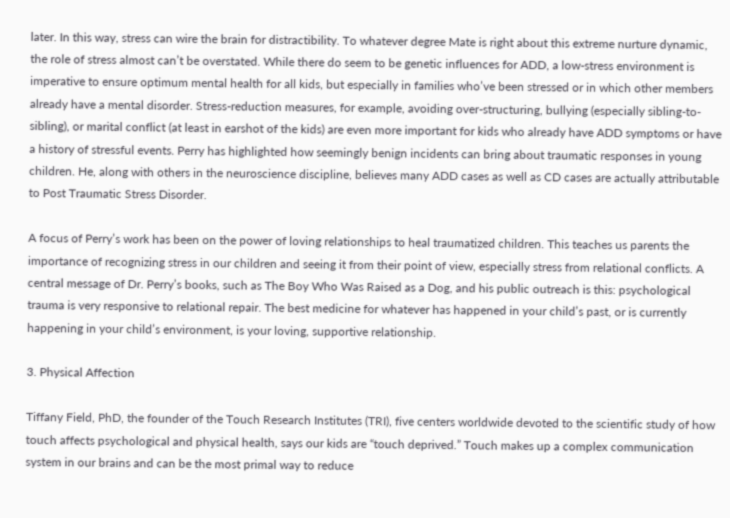later. In this way, stress can wire the brain for distractibility. To whatever degree Mate is right about this extreme nurture dynamic, the role of stress almost can’t be overstated. While there do seem to be genetic influences for ADD, a low-stress environment is imperative to ensure optimum mental health for all kids, but especially in families who’ve been stressed or in which other members already have a mental disorder. Stress-reduction measures, for example, avoiding over-structuring, bullying (especially sibling-to-sibling), or marital conflict (at least in earshot of the kids) are even more important for kids who already have ADD symptoms or have a history of stressful events. Perry has highlighted how seemingly benign incidents can bring about traumatic responses in young children. He, along with others in the neuroscience discipline, believes many ADD cases as well as CD cases are actually attributable to Post Traumatic Stress Disorder.

A focus of Perry’s work has been on the power of loving relationships to heal traumatized children. This teaches us parents the importance of recognizing stress in our children and seeing it from their point of view, especially stress from relational conflicts. A central message of Dr. Perry’s books, such as The Boy Who Was Raised as a Dog, and his public outreach is this: psychological trauma is very responsive to relational repair. The best medicine for whatever has happened in your child’s past, or is currently happening in your child’s environment, is your loving, supportive relationship.

3. Physical Affection

Tiffany Field, PhD, the founder of the Touch Research Institutes (TRI), five centers worldwide devoted to the scientific study of how touch affects psychological and physical health, says our kids are “touch deprived.” Touch makes up a complex communication system in our brains and can be the most primal way to reduce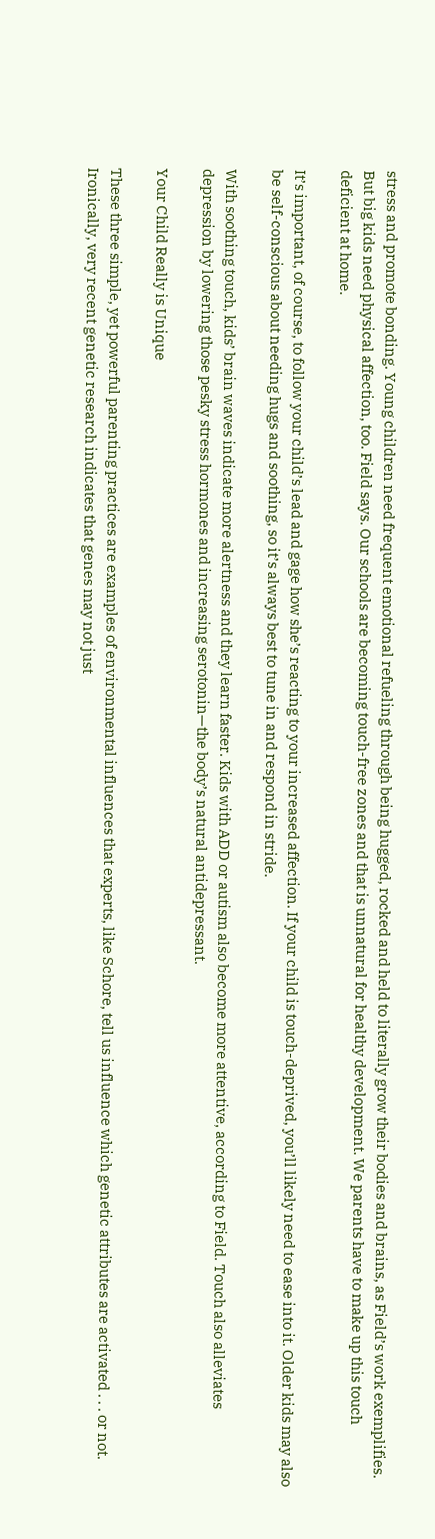stress and promote bonding. Young children need frequent emotional refueling through being hugged, rocked and held to literally grow their bodies and brains, as Field’s work exemplifies. But big kids need physical affection, too. Field says. Our schools are becoming touch-free zones and that is unnatural for healthy development. We parents have to make up this touch deficient at home.

It’s important, of course, to follow your child’s lead and gage how she’s reacting to your increased affection. If your child is touch-deprived, you’ll likely need to ease into it. Older kids may also be self-conscious about needing hugs and soothing, so it’s always best to tune in and respond in stride.

With soothing touch, kids’ brain waves indicate more alertness and they learn faster. Kids with ADD or autism also become more attentive, according to Field. Touch also alleviates depression by lowering those pesky stress hormones and increasing serotonin—the body’s natural antidepressant.

Your Child Really is Unique

These three simple, yet powerful parenting practices are examples of environmental influences that experts, like Schore, tell us influence which genetic attributes are activated . . . or not. Ironically, very recent genetic research indicates that genes may not just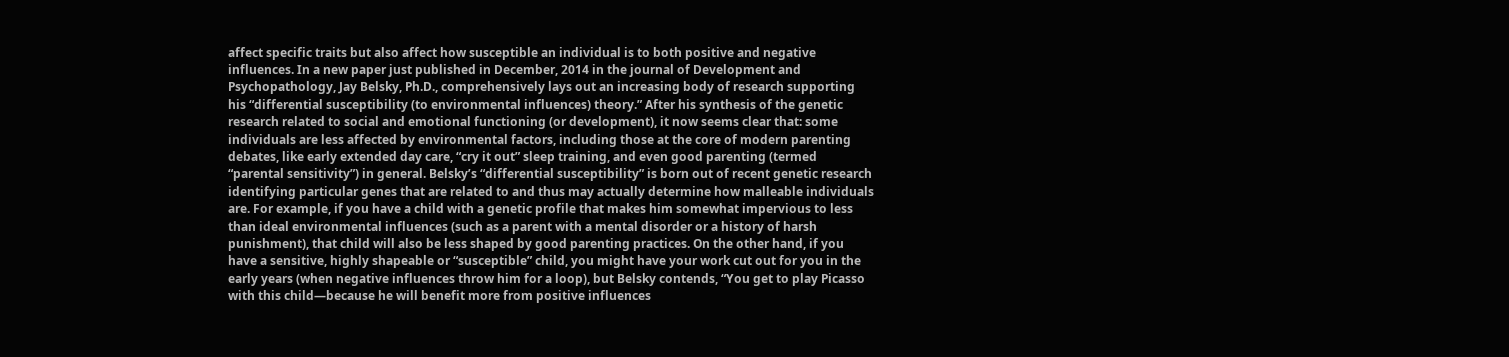affect specific traits but also affect how susceptible an individual is to both positive and negative influences. In a new paper just published in December, 2014 in the journal of Development and Psychopathology, Jay Belsky, Ph.D., comprehensively lays out an increasing body of research supporting his “differential susceptibility (to environmental influences) theory.” After his synthesis of the genetic research related to social and emotional functioning (or development), it now seems clear that: some individuals are less affected by environmental factors, including those at the core of modern parenting debates, like early extended day care, “cry it out” sleep training, and even good parenting (termed “parental sensitivity”) in general. Belsky’s “differential susceptibility” is born out of recent genetic research identifying particular genes that are related to and thus may actually determine how malleable individuals are. For example, if you have a child with a genetic profile that makes him somewhat impervious to less than ideal environmental influences (such as a parent with a mental disorder or a history of harsh punishment), that child will also be less shaped by good parenting practices. On the other hand, if you have a sensitive, highly shapeable or “susceptible” child, you might have your work cut out for you in the early years (when negative influences throw him for a loop), but Belsky contends, “You get to play Picasso with this child—because he will benefit more from positive influences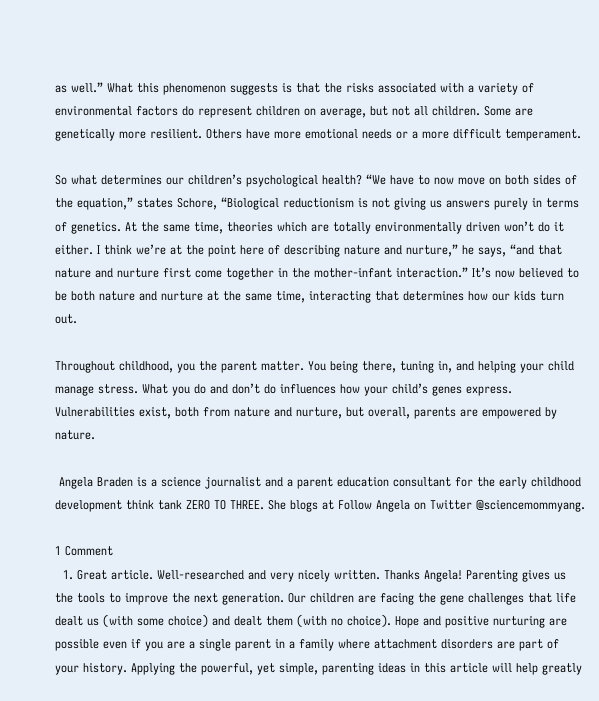as well.” What this phenomenon suggests is that the risks associated with a variety of environmental factors do represent children on average, but not all children. Some are genetically more resilient. Others have more emotional needs or a more difficult temperament.

So what determines our children’s psychological health? “We have to now move on both sides of the equation,” states Schore, “Biological reductionism is not giving us answers purely in terms of genetics. At the same time, theories which are totally environmentally driven won’t do it either. I think we’re at the point here of describing nature and nurture,” he says, “and that nature and nurture first come together in the mother-infant interaction.” It’s now believed to be both nature and nurture at the same time, interacting that determines how our kids turn out.

Throughout childhood, you the parent matter. You being there, tuning in, and helping your child manage stress. What you do and don’t do influences how your child’s genes express. Vulnerabilities exist, both from nature and nurture, but overall, parents are empowered by nature.

 Angela Braden is a science journalist and a parent education consultant for the early childhood development think tank ZERO TO THREE. She blogs at Follow Angela on Twitter @sciencemommyang.

1 Comment
  1. Great article. Well-researched and very nicely written. Thanks Angela! Parenting gives us the tools to improve the next generation. Our children are facing the gene challenges that life dealt us (with some choice) and dealt them (with no choice). Hope and positive nurturing are possible even if you are a single parent in a family where attachment disorders are part of your history. Applying the powerful, yet simple, parenting ideas in this article will help greatly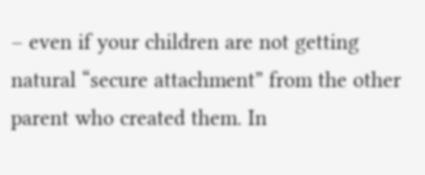– even if your children are not getting natural “secure attachment” from the other parent who created them. In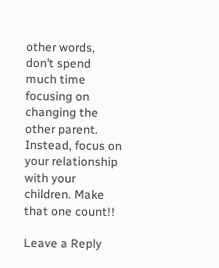other words, don’t spend much time focusing on changing the other parent. Instead, focus on your relationship with your children. Make that one count!!

Leave a Reply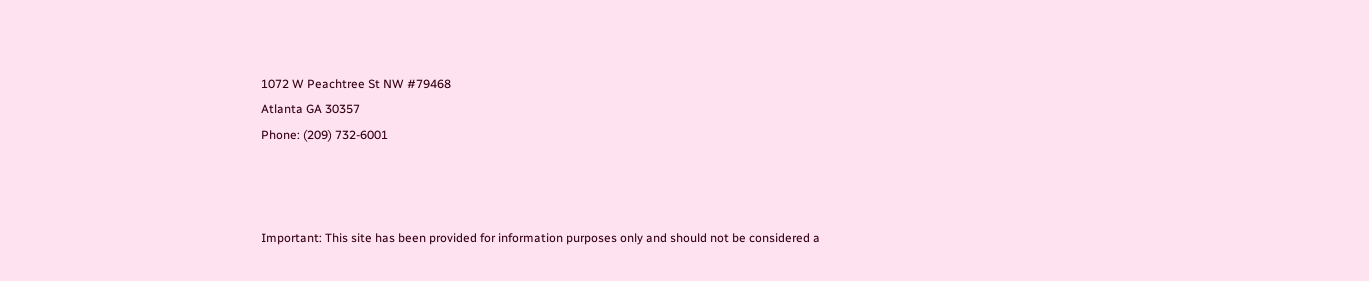1072 W Peachtree St NW #79468
Atlanta GA 30357
Phone: (209) 732-6001



Important: This site has been provided for information purposes only and should not be considered a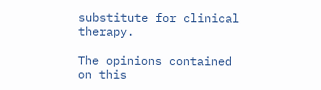substitute for clinical therapy.

The opinions contained on this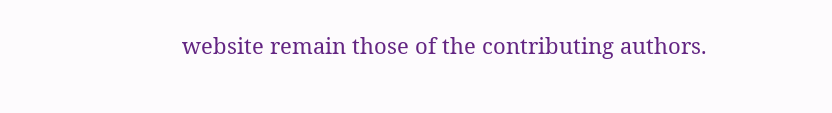website remain those of the contributing authors.